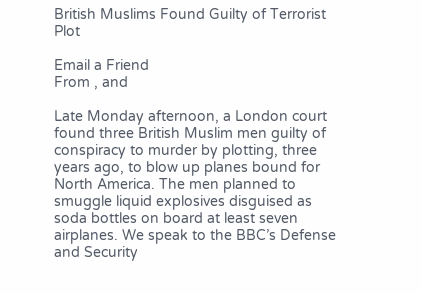British Muslims Found Guilty of Terrorist Plot

Email a Friend
From , and

Late Monday afternoon, a London court found three British Muslim men guilty of conspiracy to murder by plotting, three years ago, to blow up planes bound for North America. The men planned to smuggle liquid explosives disguised as soda bottles on board at least seven airplanes. We speak to the BBC’s Defense and Security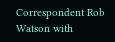Correspondent Rob Watson with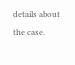details about the case.